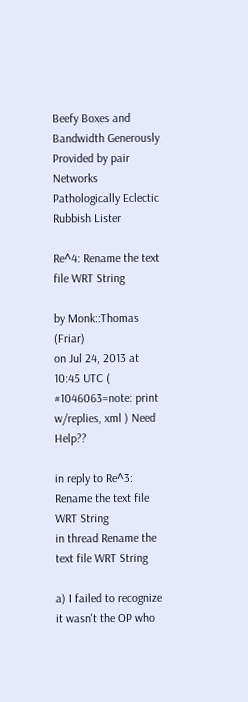Beefy Boxes and Bandwidth Generously Provided by pair Networks
Pathologically Eclectic Rubbish Lister

Re^4: Rename the text file WRT String

by Monk::Thomas (Friar)
on Jul 24, 2013 at 10:45 UTC ( #1046063=note: print w/replies, xml ) Need Help??

in reply to Re^3: Rename the text file WRT String
in thread Rename the text file WRT String

a) I failed to recognize it wasn't the OP who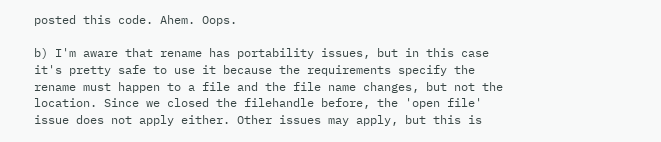posted this code. Ahem. Oops.

b) I'm aware that rename has portability issues, but in this case it's pretty safe to use it because the requirements specify the rename must happen to a file and the file name changes, but not the location. Since we closed the filehandle before, the 'open file' issue does not apply either. Other issues may apply, but this is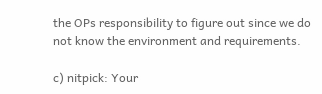the OPs responsibility to figure out since we do not know the environment and requirements.

c) nitpick: Your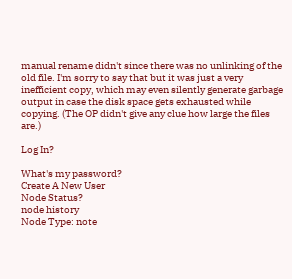manual rename didn't since there was no unlinking of the old file. I'm sorry to say that but it was just a very inefficient copy, which may even silently generate garbage output in case the disk space gets exhausted while copying. (The OP didn't give any clue how large the files are.)

Log In?

What's my password?
Create A New User
Node Status?
node history
Node Type: note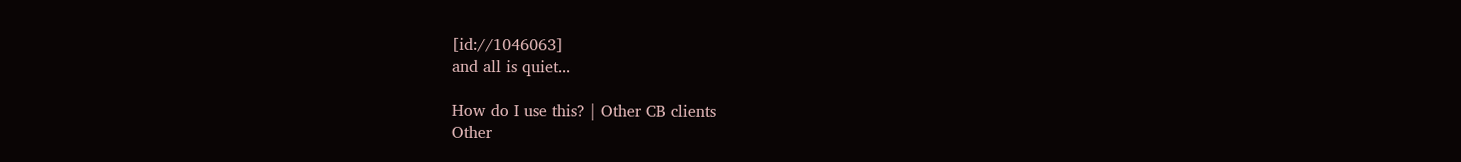[id://1046063]
and all is quiet...

How do I use this? | Other CB clients
Other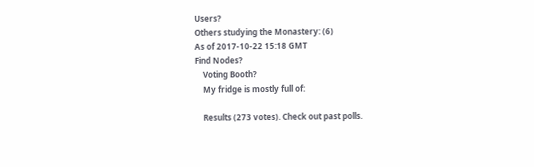Users?
Others studying the Monastery: (6)
As of 2017-10-22 15:18 GMT
Find Nodes?
    Voting Booth?
    My fridge is mostly full of:

    Results (273 votes). Check out past polls.